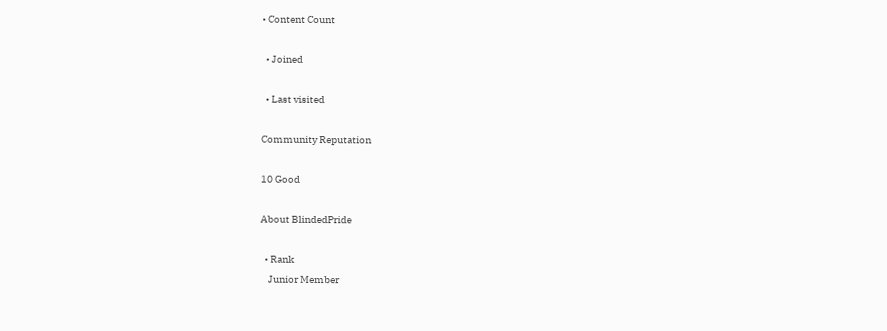• Content Count

  • Joined

  • Last visited

Community Reputation

10 Good

About BlindedPride

  • Rank
    Junior Member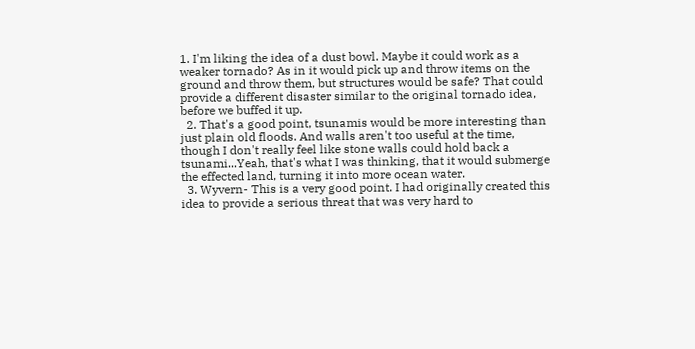1. I'm liking the idea of a dust bowl. Maybe it could work as a weaker tornado? As in it would pick up and throw items on the ground and throw them, but structures would be safe? That could provide a different disaster similar to the original tornado idea, before we buffed it up.
  2. That's a good point, tsunamis would be more interesting than just plain old floods. And walls aren't too useful at the time, though I don't really feel like stone walls could hold back a tsunami...Yeah, that's what I was thinking, that it would submerge the effected land, turning it into more ocean water.
  3. Wyvern- This is a very good point. I had originally created this idea to provide a serious threat that was very hard to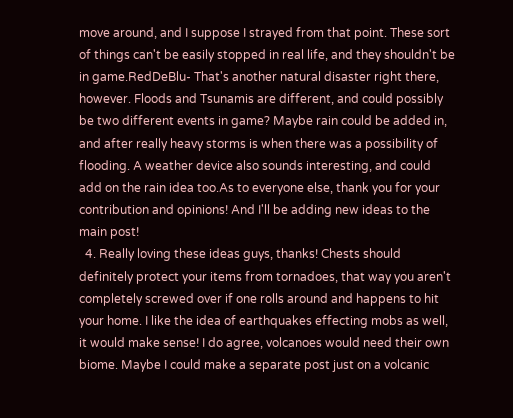move around, and I suppose I strayed from that point. These sort of things can't be easily stopped in real life, and they shouldn't be in game.RedDeBlu- That's another natural disaster right there, however. Floods and Tsunamis are different, and could possibly be two different events in game? Maybe rain could be added in, and after really heavy storms is when there was a possibility of flooding. A weather device also sounds interesting, and could add on the rain idea too.As to everyone else, thank you for your contribution and opinions! And I'll be adding new ideas to the main post!
  4. Really loving these ideas guys, thanks! Chests should definitely protect your items from tornadoes, that way you aren't completely screwed over if one rolls around and happens to hit your home. I like the idea of earthquakes effecting mobs as well, it would make sense! I do agree, volcanoes would need their own biome. Maybe I could make a separate post just on a volcanic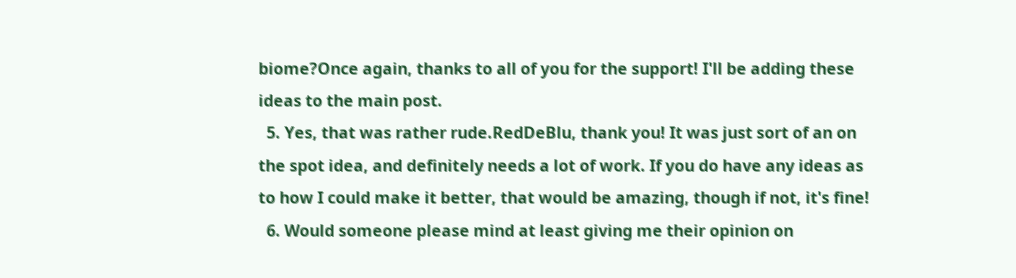biome?Once again, thanks to all of you for the support! I'll be adding these ideas to the main post.
  5. Yes, that was rather rude.RedDeBlu, thank you! It was just sort of an on the spot idea, and definitely needs a lot of work. If you do have any ideas as to how I could make it better, that would be amazing, though if not, it's fine!
  6. Would someone please mind at least giving me their opinion on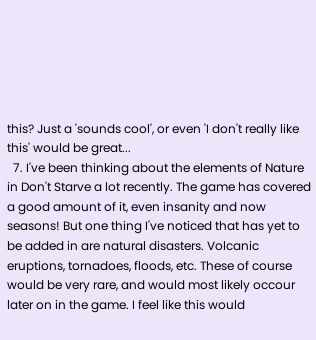this? Just a 'sounds cool', or even 'I don't really like this' would be great...
  7. I've been thinking about the elements of Nature in Don't Starve a lot recently. The game has covered a good amount of it, even insanity and now seasons! But one thing I've noticed that has yet to be added in are natural disasters. Volcanic eruptions, tornadoes, floods, etc. These of course would be very rare, and would most likely occour later on in the game. I feel like this would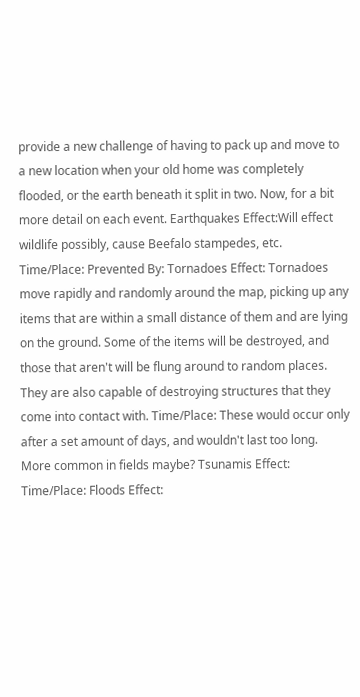provide a new challenge of having to pack up and move to a new location when your old home was completely flooded, or the earth beneath it split in two. Now, for a bit more detail on each event. Earthquakes Effect:Will effect wildlife possibly, cause Beefalo stampedes, etc. Time/Place: Prevented By: Tornadoes Effect: Tornadoes move rapidly and randomly around the map, picking up any items that are within a small distance of them and are lying on the ground. Some of the items will be destroyed, and those that aren't will be flung around to random places. They are also capable of destroying structures that they come into contact with. Time/Place: These would occur only after a set amount of days, and wouldn't last too long. More common in fields maybe? Tsunamis Effect: Time/Place: Floods Effect: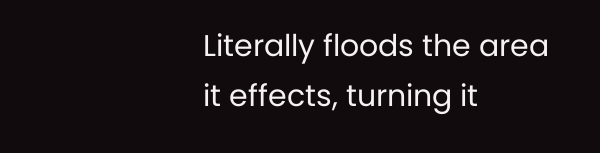Literally floods the area it effects, turning it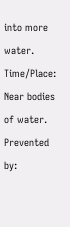into more water. Time/Place: Near bodies of water. Prevented by: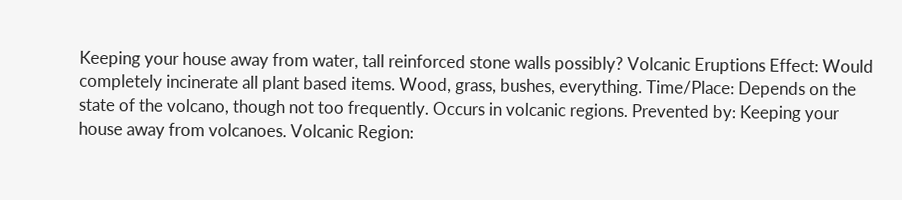Keeping your house away from water, tall reinforced stone walls possibly? Volcanic Eruptions Effect: Would completely incinerate all plant based items. Wood, grass, bushes, everything. Time/Place: Depends on the state of the volcano, though not too frequently. Occurs in volcanic regions. Prevented by: Keeping your house away from volcanoes. Volcanic Region: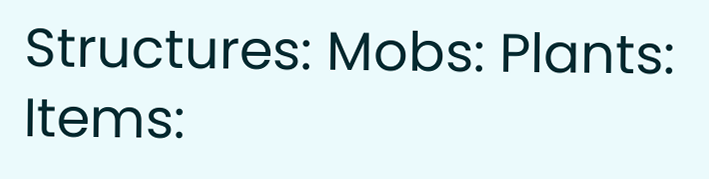Structures: Mobs: Plants: Items: